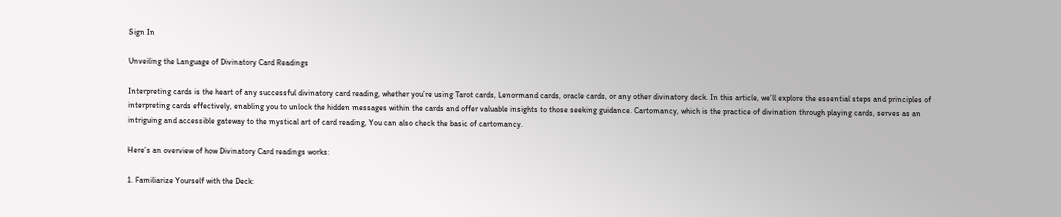Sign In

Unveiling the Language of Divinatory Card Readings

Interpreting cards is the heart of any successful divinatory card reading, whether you’re using Tarot cards, Lenormand cards, oracle cards, or any other divinatory deck. In this article, we’ll explore the essential steps and principles of interpreting cards effectively, enabling you to unlock the hidden messages within the cards and offer valuable insights to those seeking guidance. Cartomancy, which is the practice of divination through playing cards, serves as an intriguing and accessible gateway to the mystical art of card reading, You can also check the basic of cartomancy.

Here’s an overview of how Divinatory Card readings works:

1. Familiarize Yourself with the Deck: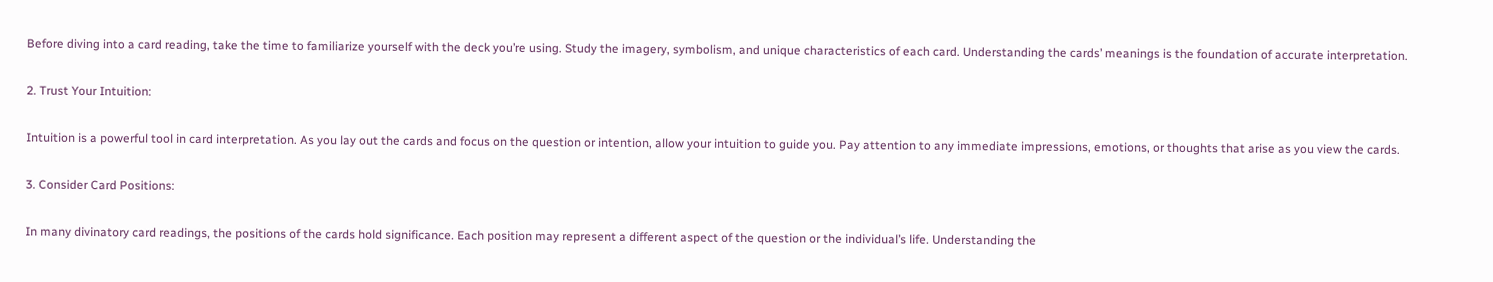Before diving into a card reading, take the time to familiarize yourself with the deck you’re using. Study the imagery, symbolism, and unique characteristics of each card. Understanding the cards’ meanings is the foundation of accurate interpretation.

2. Trust Your Intuition:

Intuition is a powerful tool in card interpretation. As you lay out the cards and focus on the question or intention, allow your intuition to guide you. Pay attention to any immediate impressions, emotions, or thoughts that arise as you view the cards.

3. Consider Card Positions:

In many divinatory card readings, the positions of the cards hold significance. Each position may represent a different aspect of the question or the individual’s life. Understanding the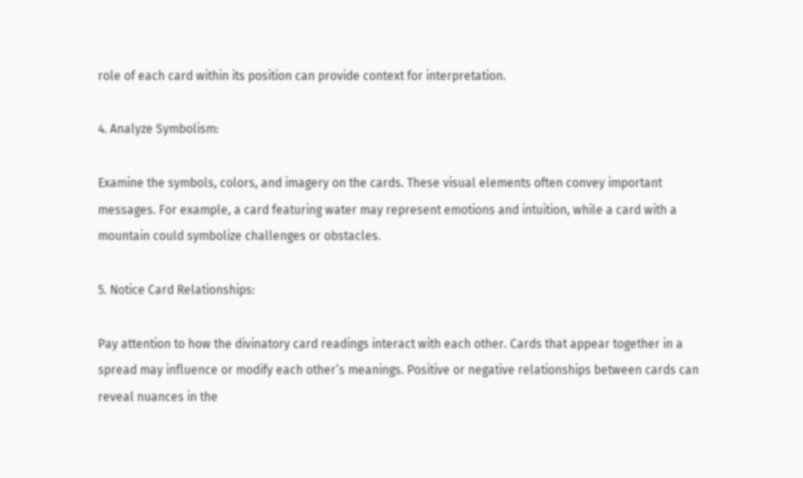role of each card within its position can provide context for interpretation.

4. Analyze Symbolism:

Examine the symbols, colors, and imagery on the cards. These visual elements often convey important messages. For example, a card featuring water may represent emotions and intuition, while a card with a mountain could symbolize challenges or obstacles.

5. Notice Card Relationships:

Pay attention to how the divinatory card readings interact with each other. Cards that appear together in a spread may influence or modify each other’s meanings. Positive or negative relationships between cards can reveal nuances in the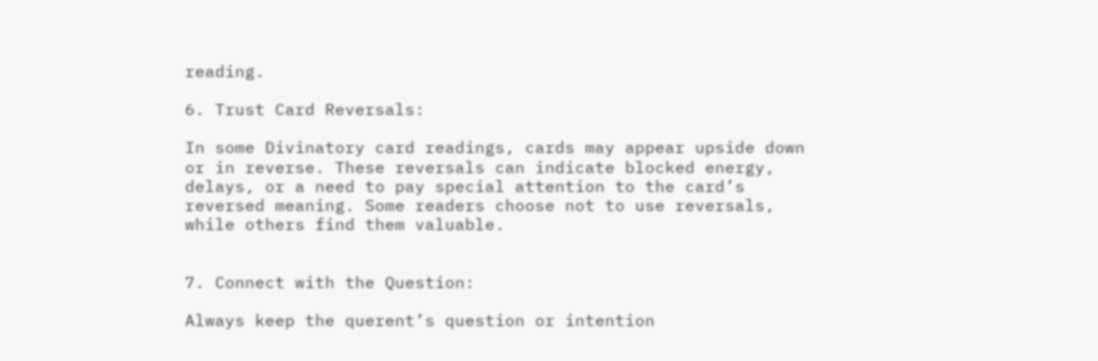reading.

6. Trust Card Reversals:

In some Divinatory card readings, cards may appear upside down or in reverse. These reversals can indicate blocked energy, delays, or a need to pay special attention to the card’s reversed meaning. Some readers choose not to use reversals, while others find them valuable.


7. Connect with the Question:

Always keep the querent’s question or intention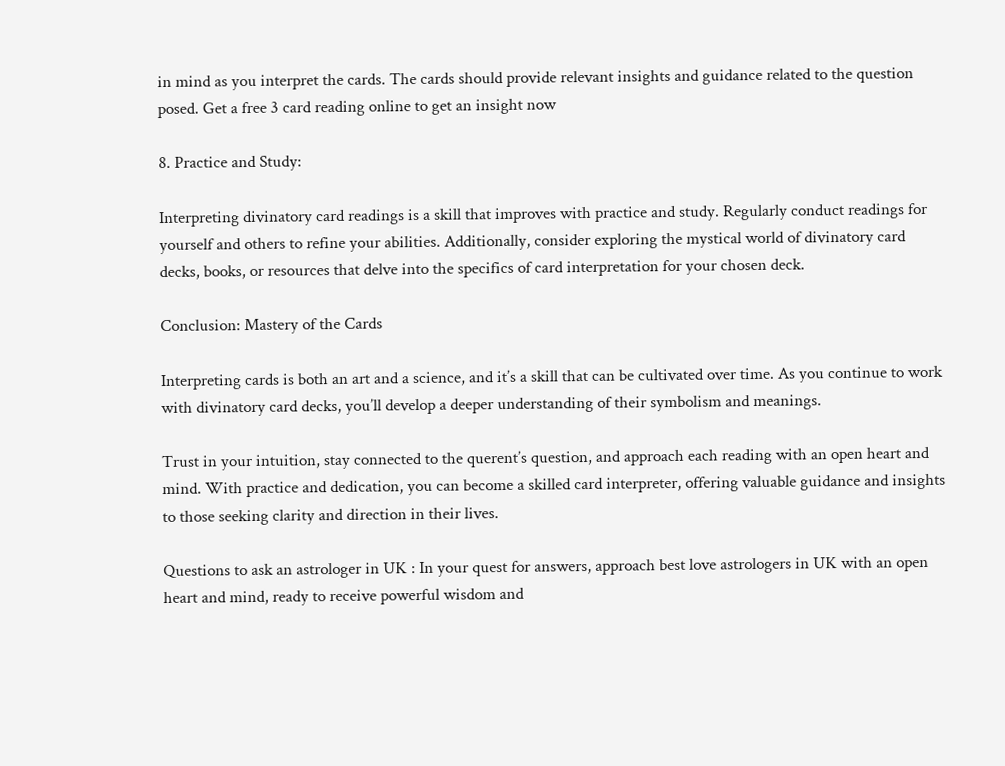in mind as you interpret the cards. The cards should provide relevant insights and guidance related to the question posed. Get a free 3 card reading online to get an insight now

8. Practice and Study:

Interpreting divinatory card readings is a skill that improves with practice and study. Regularly conduct readings for yourself and others to refine your abilities. Additionally, consider exploring the mystical world of divinatory card decks, books, or resources that delve into the specifics of card interpretation for your chosen deck.

Conclusion: Mastery of the Cards

Interpreting cards is both an art and a science, and it’s a skill that can be cultivated over time. As you continue to work with divinatory card decks, you’ll develop a deeper understanding of their symbolism and meanings.

Trust in your intuition, stay connected to the querent’s question, and approach each reading with an open heart and mind. With practice and dedication, you can become a skilled card interpreter, offering valuable guidance and insights to those seeking clarity and direction in their lives.

Questions to ask an astrologer in UK : In your quest for answers, approach best love astrologers in UK with an open heart and mind, ready to receive powerful wisdom and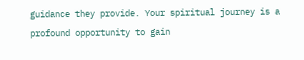guidance they provide. Your spiritual journey is a profound opportunity to gain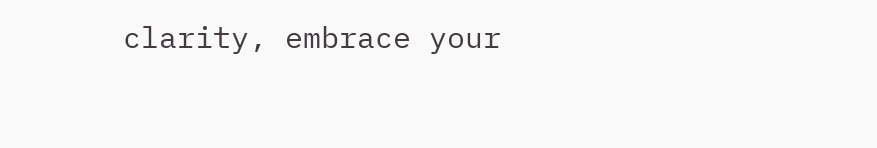clarity, embrace your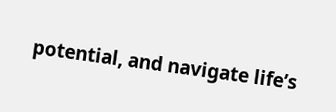potential, and navigate life’s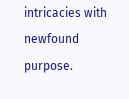intricacies with newfound purpose.